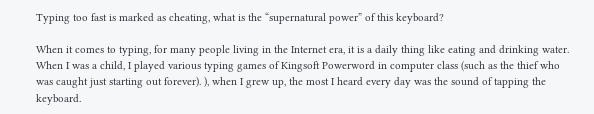Typing too fast is marked as cheating, what is the “supernatural power” of this keyboard?

When it comes to typing, for many people living in the Internet era, it is a daily thing like eating and drinking water. When I was a child, I played various typing games of Kingsoft Powerword in computer class (such as the thief who was caught just starting out forever). ), when I grew up, the most I heard every day was the sound of tapping the keyboard.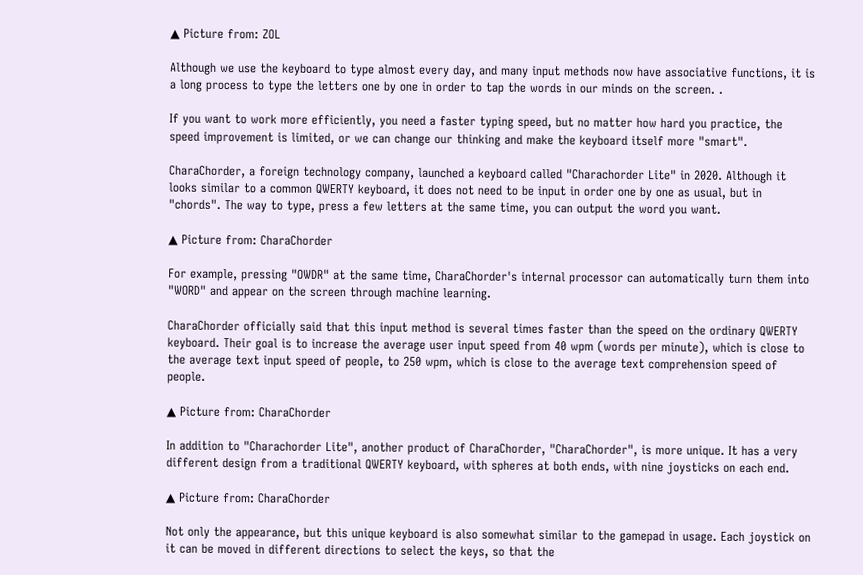▲ Picture from: ZOL

Although we use the keyboard to type almost every day, and many input methods now have associative functions, it is a long process to type the letters one by one in order to tap the words in our minds on the screen. .

If you want to work more efficiently, you need a faster typing speed, but no matter how hard you practice, the speed improvement is limited, or we can change our thinking and make the keyboard itself more "smart".

CharaChorder, a foreign technology company, launched a keyboard called "Charachorder Lite" in 2020. Although it looks similar to a common QWERTY keyboard, it does not need to be input in order one by one as usual, but in "chords". The way to type, press a few letters at the same time, you can output the word you want.

▲ Picture from: CharaChorder

For example, pressing "OWDR" at the same time, CharaChorder's internal processor can automatically turn them into "WORD" and appear on the screen through machine learning.

CharaChorder officially said that this input method is several times faster than the speed on the ordinary QWERTY keyboard. Their goal is to increase the average user input speed from 40 wpm (words per minute), which is close to the average text input speed of people, to 250 wpm, which is close to the average text comprehension speed of people.

▲ Picture from: CharaChorder

In addition to "Charachorder Lite", another product of CharaChorder, "CharaChorder", is more unique. It has a very different design from a traditional QWERTY keyboard, with spheres at both ends, with nine joysticks on each end.

▲ Picture from: CharaChorder

Not only the appearance, but this unique keyboard is also somewhat similar to the gamepad in usage. Each joystick on it can be moved in different directions to select the keys, so that the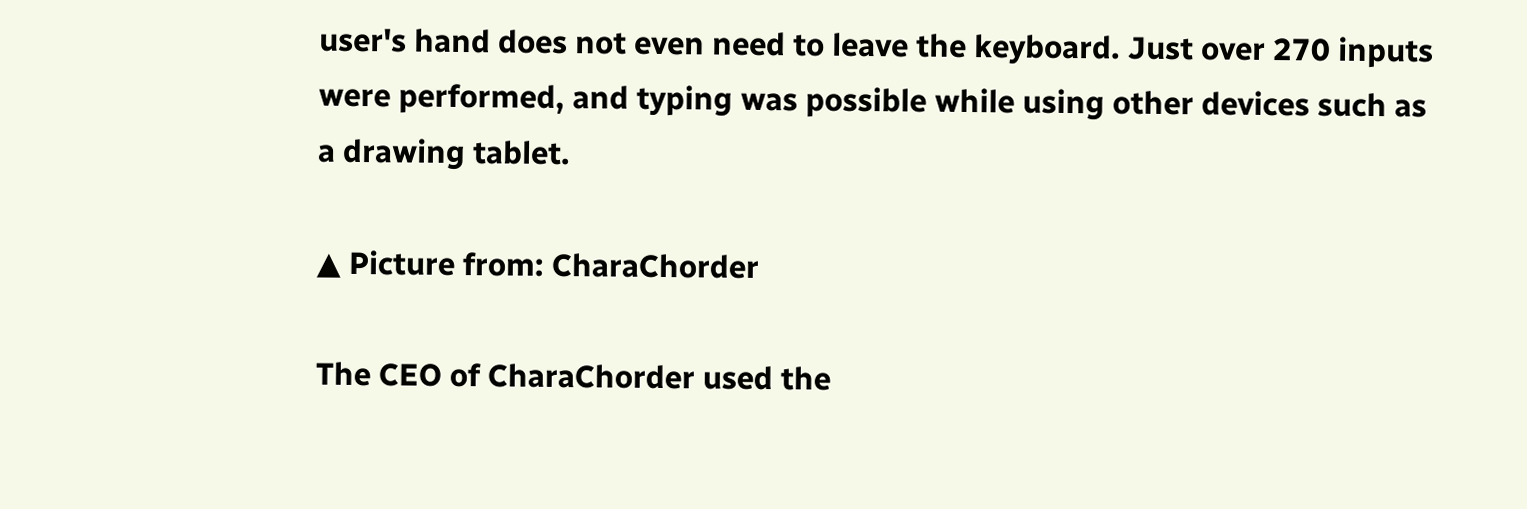user's hand does not even need to leave the keyboard. Just over 270 inputs were performed, and typing was possible while using other devices such as a drawing tablet.

▲ Picture from: CharaChorder

The CEO of CharaChorder used the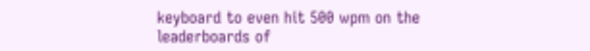keyboard to even hit 500 wpm on the leaderboards of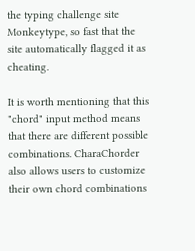the typing challenge site Monkeytype, so fast that the site automatically flagged it as cheating.

It is worth mentioning that this "chord" input method means that there are different possible combinations. CharaChorder also allows users to customize their own chord combinations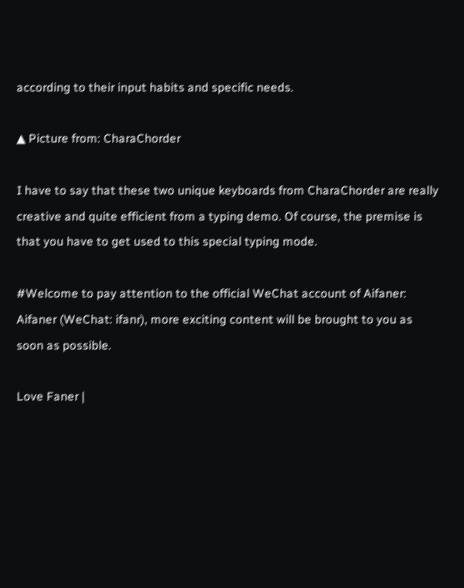according to their input habits and specific needs.

▲ Picture from: CharaChorder

I have to say that these two unique keyboards from CharaChorder are really creative and quite efficient from a typing demo. Of course, the premise is that you have to get used to this special typing mode.

#Welcome to pay attention to the official WeChat account of Aifaner: Aifaner (WeChat: ifanr), more exciting content will be brought to you as soon as possible.

Love Faner |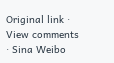Original link · View comments · Sina Weibo